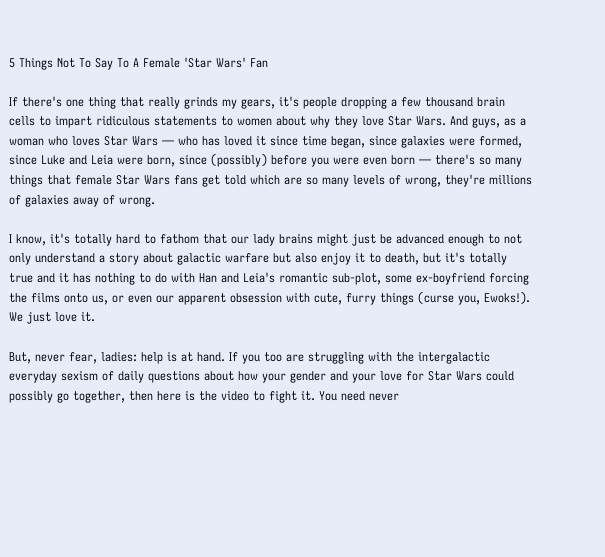5 Things Not To Say To A Female 'Star Wars' Fan

If there's one thing that really grinds my gears, it's people dropping a few thousand brain cells to impart ridiculous statements to women about why they love Star Wars. And guys, as a woman who loves Star Wars — who has loved it since time began, since galaxies were formed, since Luke and Leia were born, since (possibly) before you were even born — there's so many things that female Star Wars fans get told which are so many levels of wrong, they're millions of galaxies away of wrong.

I know, it's totally hard to fathom that our lady brains might just be advanced enough to not only understand a story about galactic warfare but also enjoy it to death, but it's totally true and it has nothing to do with Han and Leia's romantic sub-plot, some ex-boyfriend forcing the films onto us, or even our apparent obsession with cute, furry things (curse you, Ewoks!). We just love it.

But, never fear, ladies: help is at hand. If you too are struggling with the intergalactic everyday sexism of daily questions about how your gender and your love for Star Wars could possibly go together, then here is the video to fight it. You need never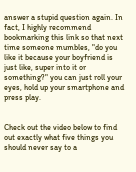answer a stupid question again. In fact, I highly recommend bookmarking this link so that next time someone mumbles, "do you like it because your boyfriend is just like, super into it or something?" you can just roll your eyes, hold up your smartphone and press play.


Check out the video below to find out exactly what five things you should never say to a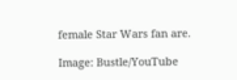female Star Wars fan are.

Image: Bustle/YouTube